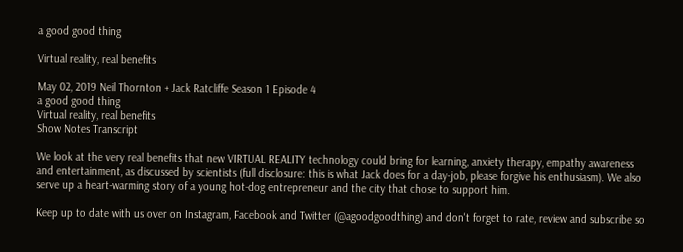a good good thing

Virtual reality, real benefits

May 02, 2019 Neil Thornton + Jack Ratcliffe Season 1 Episode 4
a good good thing
Virtual reality, real benefits
Show Notes Transcript

We look at the very real benefits that new VIRTUAL REALITY technology could bring for learning, anxiety therapy, empathy awareness and entertainment, as discussed by scientists (full disclosure: this is what Jack does for a day-job, please forgive his enthusiasm). We also serve up a heart-warming story of a young hot-dog entrepreneur and the city that chose to support him.

Keep up to date with us over on Instagram, Facebook and Twitter (@agoodgoodthing) and don't forget to rate, review and subscribe so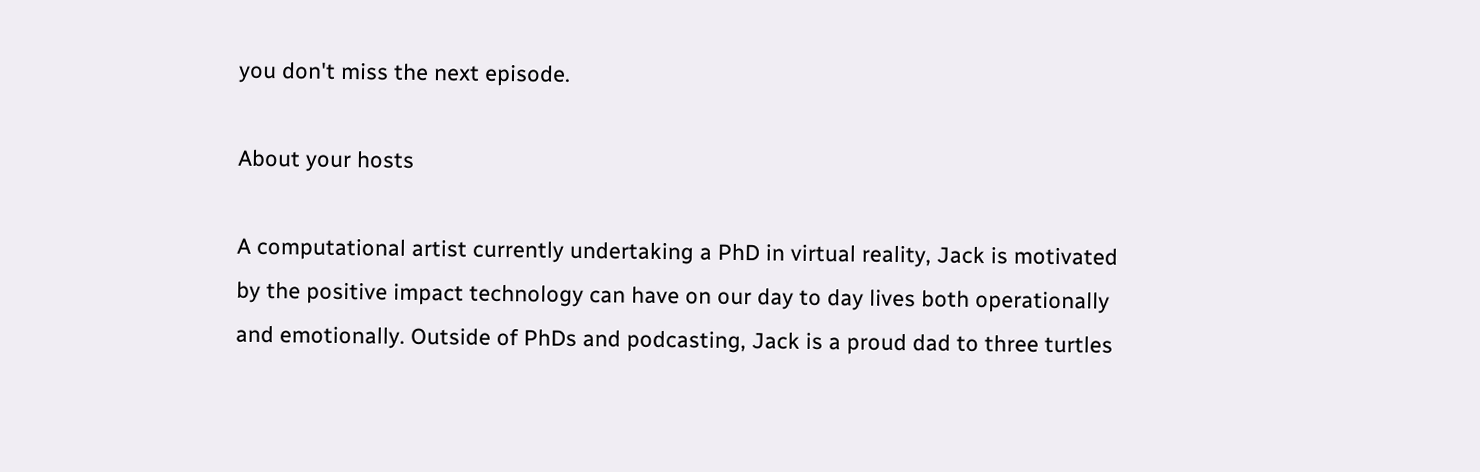you don't miss the next episode.

About your hosts

A computational artist currently undertaking a PhD in virtual reality, Jack is motivated by the positive impact technology can have on our day to day lives both operationally and emotionally. Outside of PhDs and podcasting, Jack is a proud dad to three turtles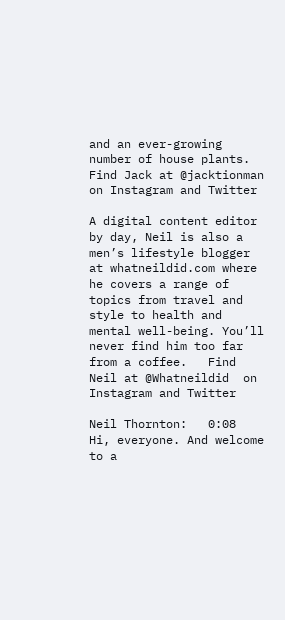and an ever-growing number of house plants.  Find Jack at @jacktionman on Instagram and Twitter

A digital content editor by day, Neil is also a men’s lifestyle blogger at whatneildid.com where he covers a range of topics from travel and style to health and mental well-being. You’ll never find him too far from a coffee.   Find Neil at @Whatneildid  on Instagram and Twitter

Neil Thornton:   0:08
Hi, everyone. And welcome to a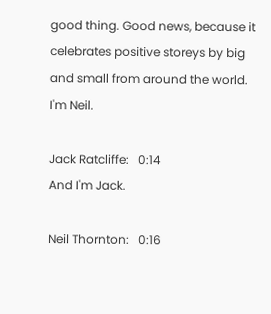good thing. Good news, because it celebrates positive storeys by big and small from around the world. I'm Neil.

Jack Ratcliffe:   0:14
And I'm Jack.

Neil Thornton:   0:16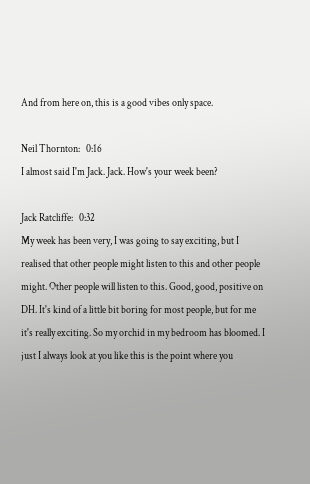And from here on, this is a good vibes only space.

Neil Thornton:   0:16
I almost said I'm Jack. Jack. How's your week been?

Jack Ratcliffe:   0:32
My week has been very, I was going to say exciting, but I realised that other people might listen to this and other people might. Other people will listen to this. Good, good, positive on DH. It's kind of a little bit boring for most people, but for me it's really exciting. So my orchid in my bedroom has bloomed. I just I always look at you like this is the point where you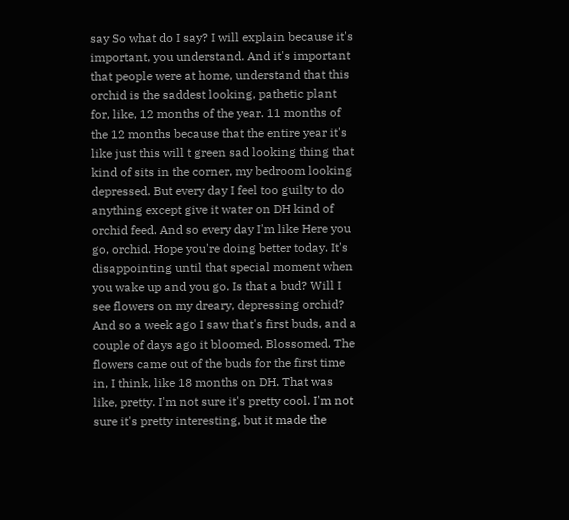say So what do I say? I will explain because it's important, you understand. And it's important that people were at home, understand that this orchid is the saddest looking, pathetic plant for, like, 12 months of the year. 11 months of the 12 months because that the entire year it's like just this will t green sad looking thing that kind of sits in the corner, my bedroom looking depressed. But every day I feel too guilty to do anything except give it water on DH kind of orchid feed. And so every day I'm like Here you go, orchid. Hope you're doing better today. It's disappointing until that special moment when you wake up and you go. Is that a bud? Will I see flowers on my dreary, depressing orchid? And so a week ago I saw that's first buds, and a couple of days ago it bloomed. Blossomed. The flowers came out of the buds for the first time in, I think, like 18 months on DH. That was like, pretty. I'm not sure it's pretty cool. I'm not sure it's pretty interesting, but it made the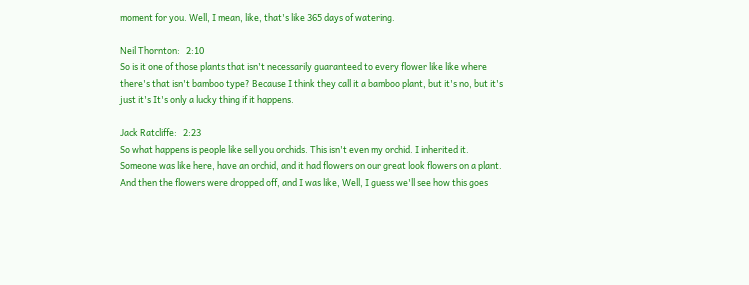moment for you. Well, I mean, like, that's like 365 days of watering.

Neil Thornton:   2:10
So is it one of those plants that isn't necessarily guaranteed to every flower like like where there's that isn't bamboo type? Because I think they call it a bamboo plant, but it's no, but it's just it's It's only a lucky thing if it happens.

Jack Ratcliffe:   2:23
So what happens is people like sell you orchids. This isn't even my orchid. I inherited it. Someone was like here, have an orchid, and it had flowers on our great look flowers on a plant. And then the flowers were dropped off, and I was like, Well, I guess we'll see how this goes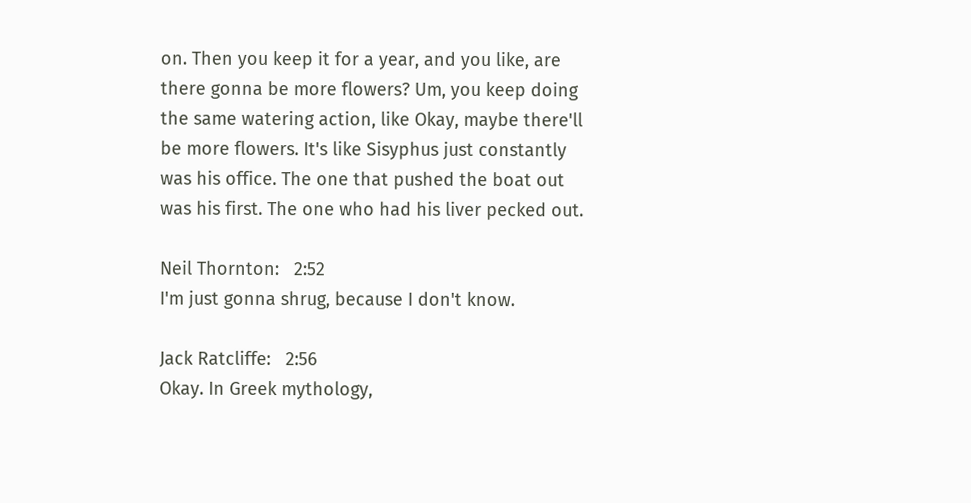on. Then you keep it for a year, and you like, are there gonna be more flowers? Um, you keep doing the same watering action, like Okay, maybe there'll be more flowers. It's like Sisyphus just constantly was his office. The one that pushed the boat out was his first. The one who had his liver pecked out.

Neil Thornton:   2:52
I'm just gonna shrug, because I don't know.

Jack Ratcliffe:   2:56
Okay. In Greek mythology,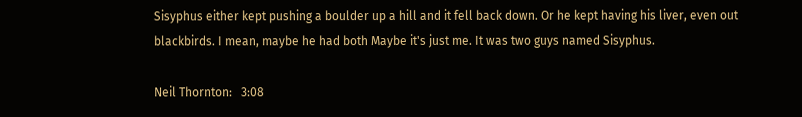Sisyphus either kept pushing a boulder up a hill and it fell back down. Or he kept having his liver, even out blackbirds. I mean, maybe he had both Maybe it's just me. It was two guys named Sisyphus.

Neil Thornton:   3:08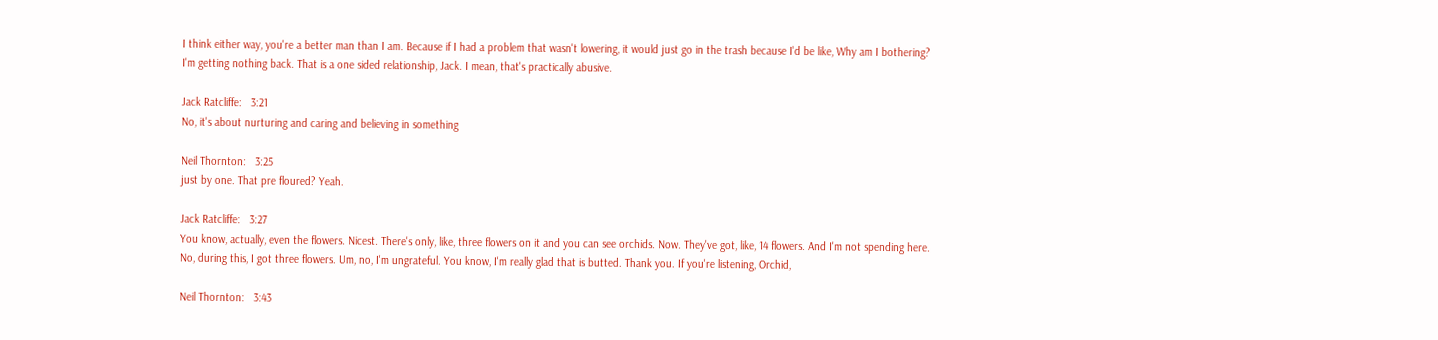I think either way, you're a better man than I am. Because if I had a problem that wasn't lowering, it would just go in the trash because I'd be like, Why am I bothering? I'm getting nothing back. That is a one sided relationship, Jack. I mean, that's practically abusive.

Jack Ratcliffe:   3:21
No, it's about nurturing and caring and believing in something

Neil Thornton:   3:25
just by one. That pre floured? Yeah.

Jack Ratcliffe:   3:27
You know, actually, even the flowers. Nicest. There's only, like, three flowers on it and you can see orchids. Now. They've got, like, 14 flowers. And I'm not spending here. No, during this, I got three flowers. Um, no, I'm ungrateful. You know, I'm really glad that is butted. Thank you. If you're listening, Orchid,

Neil Thornton:   3:43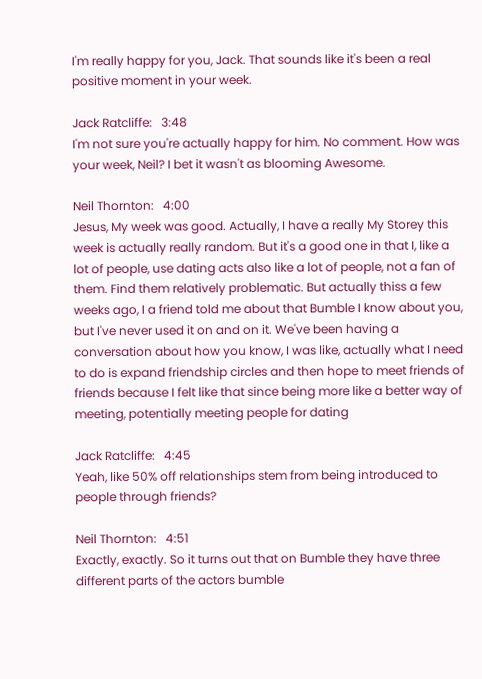I'm really happy for you, Jack. That sounds like it's been a real positive moment in your week.

Jack Ratcliffe:   3:48
I'm not sure you're actually happy for him. No comment. How was your week, Neil? I bet it wasn't as blooming Awesome.

Neil Thornton:   4:00
Jesus, My week was good. Actually, I have a really My Storey this week is actually really random. But it's a good one in that I, like a lot of people, use dating acts also like a lot of people, not a fan of them. Find them relatively problematic. But actually thiss a few weeks ago, I a friend told me about that Bumble I know about you, but I've never used it on and on it. We've been having a conversation about how you know, I was like, actually what I need to do is expand friendship circles and then hope to meet friends of friends because I felt like that since being more like a better way of meeting, potentially meeting people for dating

Jack Ratcliffe:   4:45
Yeah, like 50% off relationships stem from being introduced to people through friends?

Neil Thornton:   4:51
Exactly, exactly. So it turns out that on Bumble they have three different parts of the actors bumble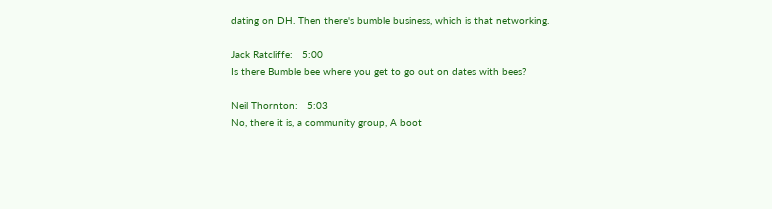dating on DH. Then there's bumble business, which is that networking.

Jack Ratcliffe:   5:00
Is there Bumble bee where you get to go out on dates with bees?

Neil Thornton:   5:03
No, there it is, a community group, A boot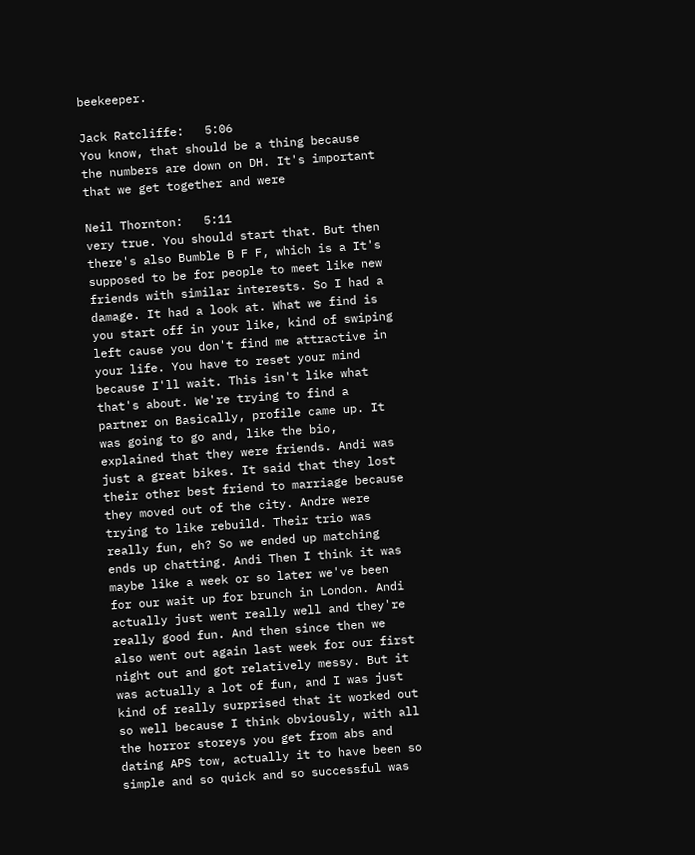beekeeper.

Jack Ratcliffe:   5:06
You know, that should be a thing because the numbers are down on DH. It's important that we get together and were

Neil Thornton:   5:11
very true. You should start that. But then there's also Bumble B F F, which is a It's supposed to be for people to meet like new friends with similar interests. So I had a damage. It had a look at. What we find is you start off in your like, kind of swiping left cause you don't find me attractive in your life. You have to reset your mind because I'll wait. This isn't like what that's about. We're trying to find a partner on Basically, profile came up. It was going to go and, like the bio, explained that they were friends. Andi was just a great bikes. It said that they lost their other best friend to marriage because they moved out of the city. Andre were trying to like rebuild. Their trio was really fun, eh? So we ended up matching ends up chatting. Andi Then I think it was maybe like a week or so later we've been for our wait up for brunch in London. Andi actually just went really well and they're really good fun. And then since then we also went out again last week for our first night out and got relatively messy. But it was actually a lot of fun, and I was just kind of really surprised that it worked out so well because I think obviously, with all the horror storeys you get from abs and dating APS tow, actually it to have been so simple and so quick and so successful was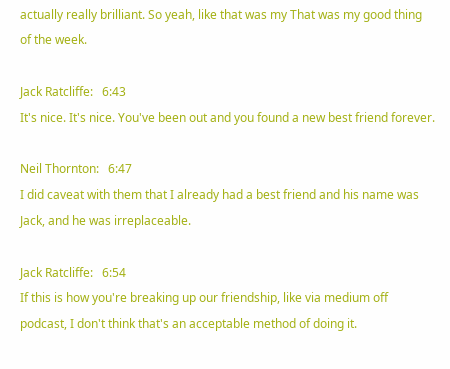actually really brilliant. So yeah, like that was my That was my good thing of the week.

Jack Ratcliffe:   6:43
It's nice. It's nice. You've been out and you found a new best friend forever.

Neil Thornton:   6:47
I did caveat with them that I already had a best friend and his name was Jack, and he was irreplaceable.

Jack Ratcliffe:   6:54
If this is how you're breaking up our friendship, like via medium off podcast, I don't think that's an acceptable method of doing it.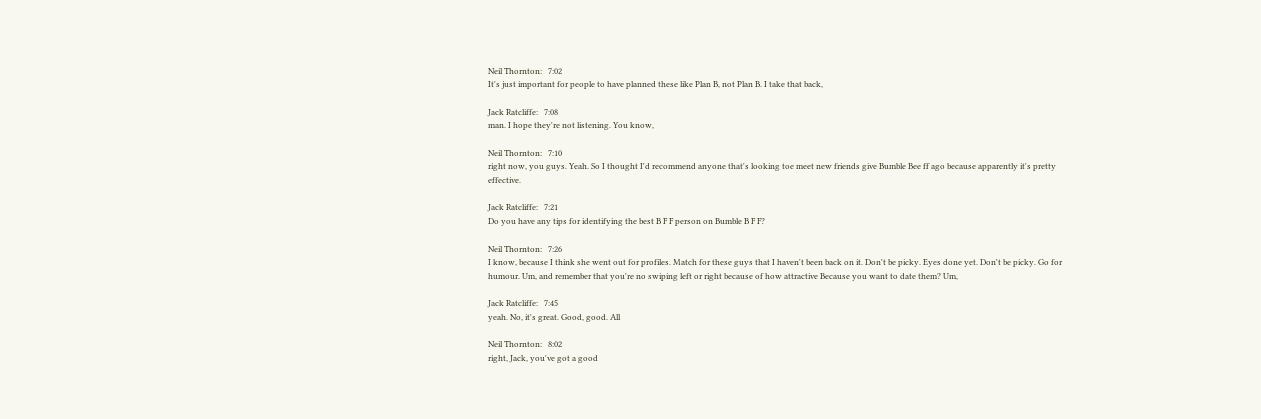Neil Thornton:   7:02
It's just important for people to have planned these like Plan B, not Plan B. I take that back,

Jack Ratcliffe:   7:08
man. I hope they're not listening. You know,

Neil Thornton:   7:10
right now, you guys. Yeah. So I thought I'd recommend anyone that's looking toe meet new friends give Bumble Bee ff ago because apparently it's pretty effective.

Jack Ratcliffe:   7:21
Do you have any tips for identifying the best B F F person on Bumble B F F?

Neil Thornton:   7:26
I know, because I think she went out for profiles. Match for these guys that I haven't been back on it. Don't be picky. Eyes done yet. Don't be picky. Go for humour. Um, and remember that you're no swiping left or right because of how attractive Because you want to date them? Um,

Jack Ratcliffe:   7:45
yeah. No, it's great. Good, good. All

Neil Thornton:   8:02
right, Jack, you've got a good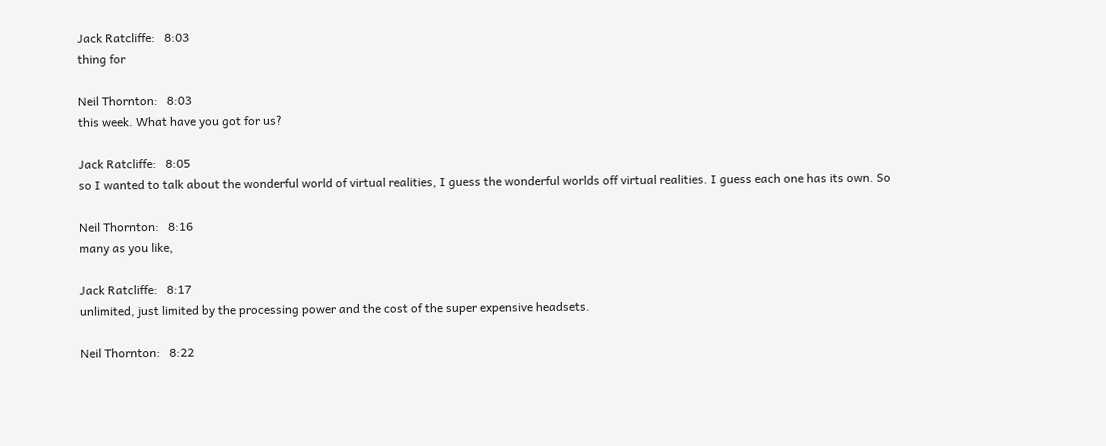Jack Ratcliffe:   8:03
thing for

Neil Thornton:   8:03
this week. What have you got for us?

Jack Ratcliffe:   8:05
so I wanted to talk about the wonderful world of virtual realities, I guess the wonderful worlds off virtual realities. I guess each one has its own. So

Neil Thornton:   8:16
many as you like,

Jack Ratcliffe:   8:17
unlimited, just limited by the processing power and the cost of the super expensive headsets.

Neil Thornton:   8:22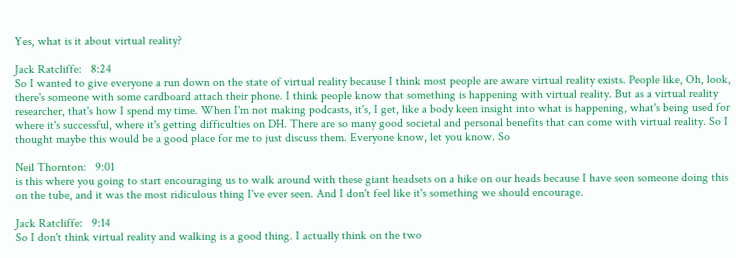Yes, what is it about virtual reality?

Jack Ratcliffe:   8:24
So I wanted to give everyone a run down on the state of virtual reality because I think most people are aware virtual reality exists. People like, Oh, look, there's someone with some cardboard attach their phone. I think people know that something is happening with virtual reality. But as a virtual reality researcher, that's how I spend my time. When I'm not making podcasts, it's, I get, like a body keen insight into what is happening, what's being used for where it's successful, where it's getting difficulties on DH. There are so many good societal and personal benefits that can come with virtual reality. So I thought maybe this would be a good place for me to just discuss them. Everyone know, let you know. So

Neil Thornton:   9:01
is this where you going to start encouraging us to walk around with these giant headsets on a hike on our heads because I have seen someone doing this on the tube, and it was the most ridiculous thing I've ever seen. And I don't feel like it's something we should encourage.

Jack Ratcliffe:   9:14
So I don't think virtual reality and walking is a good thing. I actually think on the two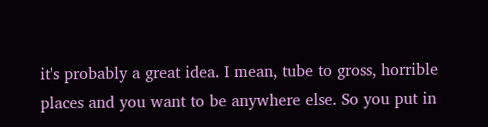it's probably a great idea. I mean, tube to gross, horrible places and you want to be anywhere else. So you put in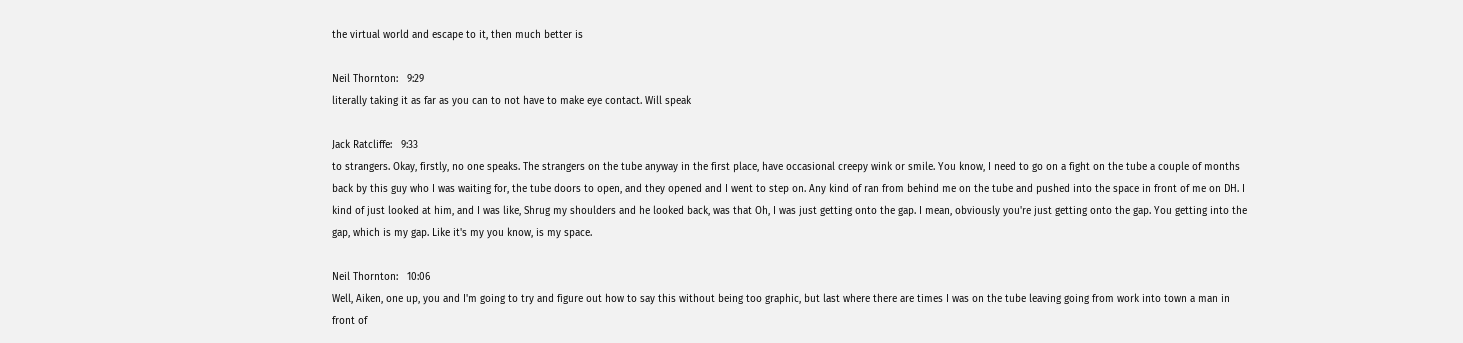the virtual world and escape to it, then much better is

Neil Thornton:   9:29
literally taking it as far as you can to not have to make eye contact. Will speak

Jack Ratcliffe:   9:33
to strangers. Okay, firstly, no one speaks. The strangers on the tube anyway in the first place, have occasional creepy wink or smile. You know, I need to go on a fight on the tube a couple of months back by this guy who I was waiting for, the tube doors to open, and they opened and I went to step on. Any kind of ran from behind me on the tube and pushed into the space in front of me on DH. I kind of just looked at him, and I was like, Shrug my shoulders and he looked back, was that Oh, I was just getting onto the gap. I mean, obviously you're just getting onto the gap. You getting into the gap, which is my gap. Like it's my you know, is my space.

Neil Thornton:   10:06
Well, Aiken, one up, you and I'm going to try and figure out how to say this without being too graphic, but last where there are times I was on the tube leaving going from work into town a man in front of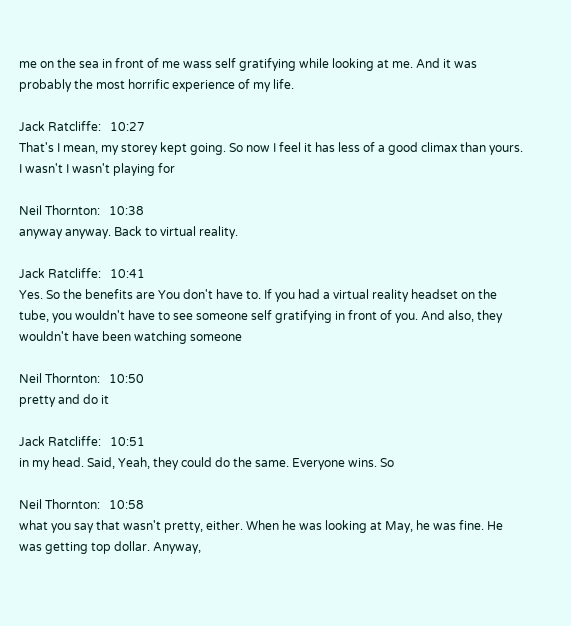me on the sea in front of me wass self gratifying while looking at me. And it was probably the most horrific experience of my life.

Jack Ratcliffe:   10:27
That's I mean, my storey kept going. So now I feel it has less of a good climax than yours. I wasn't I wasn't playing for

Neil Thornton:   10:38
anyway anyway. Back to virtual reality.

Jack Ratcliffe:   10:41
Yes. So the benefits are You don't have to. If you had a virtual reality headset on the tube, you wouldn't have to see someone self gratifying in front of you. And also, they wouldn't have been watching someone

Neil Thornton:   10:50
pretty and do it

Jack Ratcliffe:   10:51
in my head. Said, Yeah, they could do the same. Everyone wins. So

Neil Thornton:   10:58
what you say that wasn't pretty, either. When he was looking at May, he was fine. He was getting top dollar. Anyway,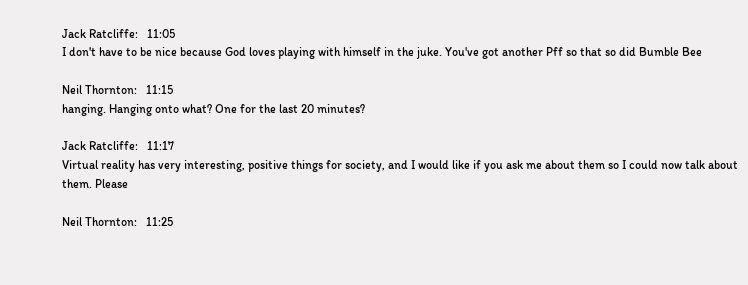Jack Ratcliffe:   11:05
I don't have to be nice because God loves playing with himself in the juke. You've got another Pff so that so did Bumble Bee

Neil Thornton:   11:15
hanging. Hanging onto what? One for the last 20 minutes?

Jack Ratcliffe:   11:17
Virtual reality has very interesting, positive things for society, and I would like if you ask me about them so I could now talk about them. Please

Neil Thornton:   11:25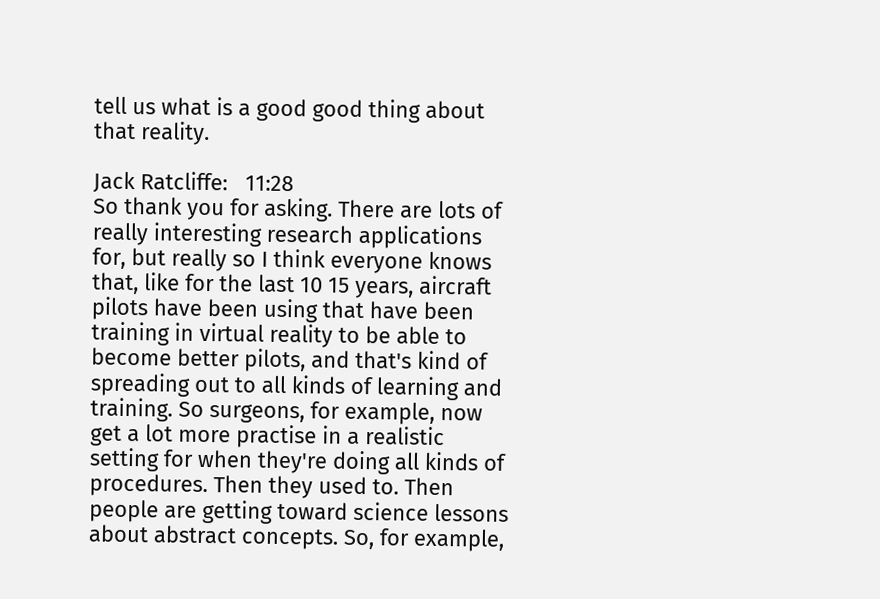tell us what is a good good thing about that reality.

Jack Ratcliffe:   11:28
So thank you for asking. There are lots of really interesting research applications for, but really so I think everyone knows that, like for the last 10 15 years, aircraft pilots have been using that have been training in virtual reality to be able to become better pilots, and that's kind of spreading out to all kinds of learning and training. So surgeons, for example, now get a lot more practise in a realistic setting for when they're doing all kinds of procedures. Then they used to. Then people are getting toward science lessons about abstract concepts. So, for example,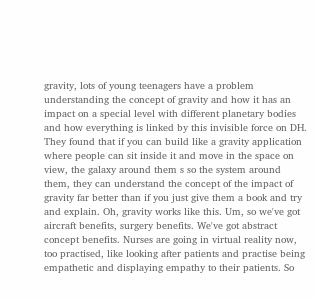gravity, lots of young teenagers have a problem understanding the concept of gravity and how it has an impact on a special level with different planetary bodies and how everything is linked by this invisible force on DH. They found that if you can build like a gravity application where people can sit inside it and move in the space on view, the galaxy around them s so the system around them, they can understand the concept of the impact of gravity far better than if you just give them a book and try and explain. Oh, gravity works like this. Um, so we've got aircraft benefits, surgery benefits. We've got abstract concept benefits. Nurses are going in virtual reality now, too practised, like looking after patients and practise being empathetic and displaying empathy to their patients. So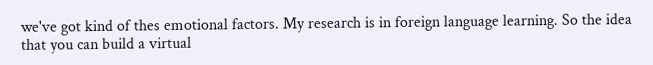we've got kind of thes emotional factors. My research is in foreign language learning. So the idea that you can build a virtual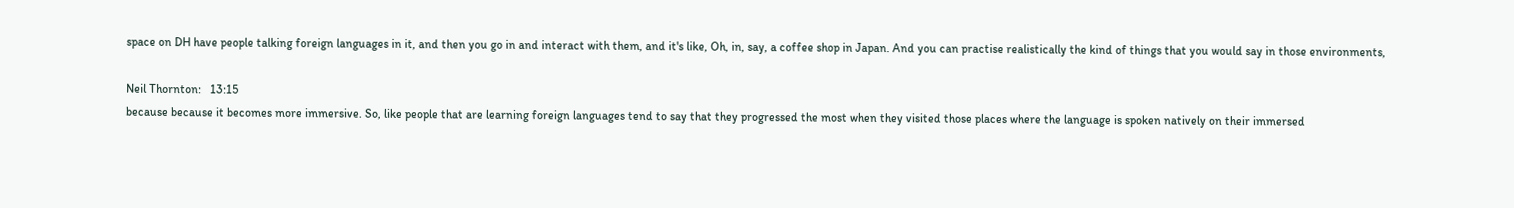space on DH have people talking foreign languages in it, and then you go in and interact with them, and it's like, Oh, in, say, a coffee shop in Japan. And you can practise realistically the kind of things that you would say in those environments,

Neil Thornton:   13:15
because because it becomes more immersive. So, like people that are learning foreign languages tend to say that they progressed the most when they visited those places where the language is spoken natively on their immersed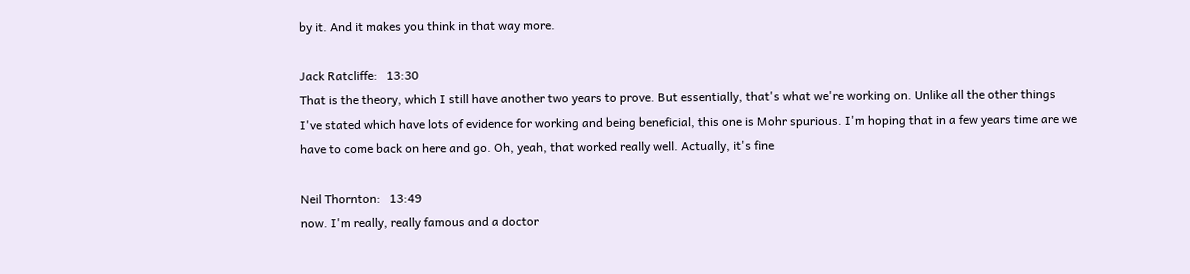by it. And it makes you think in that way more.

Jack Ratcliffe:   13:30
That is the theory, which I still have another two years to prove. But essentially, that's what we're working on. Unlike all the other things I've stated which have lots of evidence for working and being beneficial, this one is Mohr spurious. I'm hoping that in a few years time are we have to come back on here and go. Oh, yeah, that worked really well. Actually, it's fine

Neil Thornton:   13:49
now. I'm really, really famous and a doctor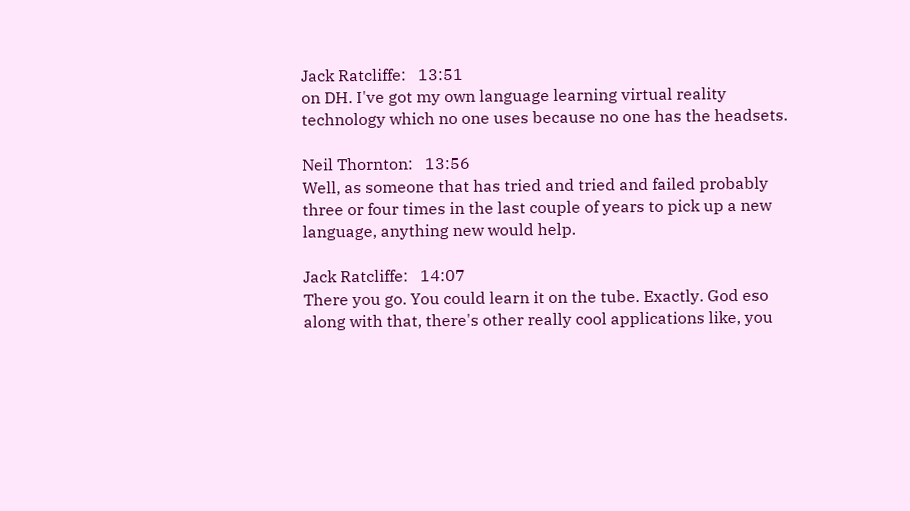Jack Ratcliffe:   13:51
on DH. I've got my own language learning virtual reality technology which no one uses because no one has the headsets.

Neil Thornton:   13:56
Well, as someone that has tried and tried and failed probably three or four times in the last couple of years to pick up a new language, anything new would help.

Jack Ratcliffe:   14:07
There you go. You could learn it on the tube. Exactly. God eso along with that, there's other really cool applications like, you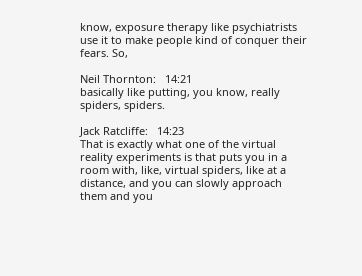know, exposure therapy like psychiatrists use it to make people kind of conquer their fears. So,

Neil Thornton:   14:21
basically like putting, you know, really spiders, spiders.

Jack Ratcliffe:   14:23
That is exactly what one of the virtual reality experiments is that puts you in a room with, like, virtual spiders, like at a distance, and you can slowly approach them and you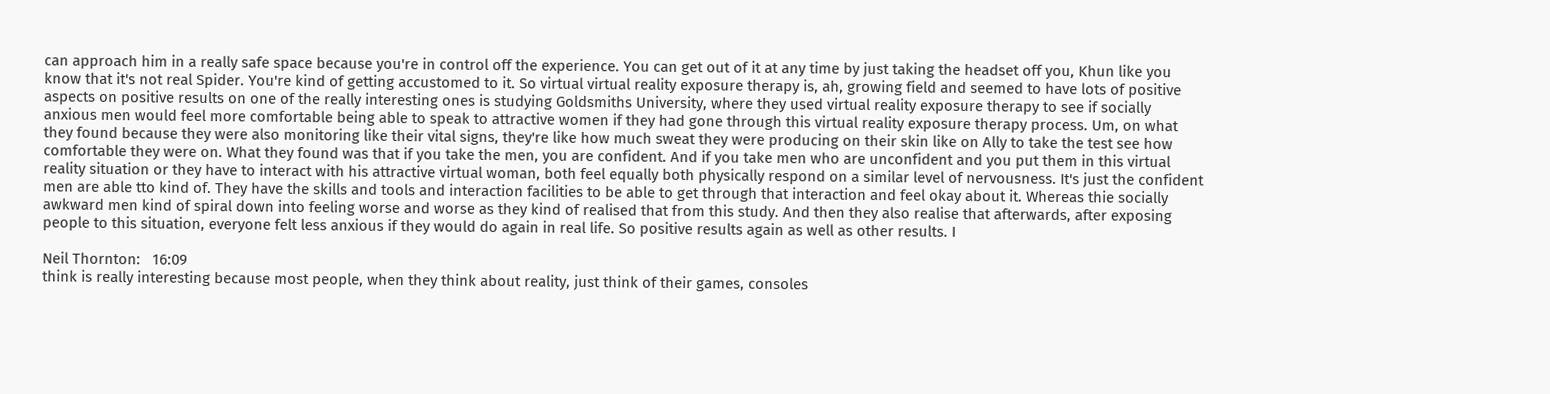can approach him in a really safe space because you're in control off the experience. You can get out of it at any time by just taking the headset off you, Khun like you know that it's not real Spider. You're kind of getting accustomed to it. So virtual virtual reality exposure therapy is, ah, growing field and seemed to have lots of positive aspects on positive results on one of the really interesting ones is studying Goldsmiths University, where they used virtual reality exposure therapy to see if socially anxious men would feel more comfortable being able to speak to attractive women if they had gone through this virtual reality exposure therapy process. Um, on what they found because they were also monitoring like their vital signs, they're like how much sweat they were producing on their skin like on Ally to take the test see how comfortable they were on. What they found was that if you take the men, you are confident. And if you take men who are unconfident and you put them in this virtual reality situation or they have to interact with his attractive virtual woman, both feel equally both physically respond on a similar level of nervousness. It's just the confident men are able tto kind of. They have the skills and tools and interaction facilities to be able to get through that interaction and feel okay about it. Whereas thie socially awkward men kind of spiral down into feeling worse and worse as they kind of realised that from this study. And then they also realise that afterwards, after exposing people to this situation, everyone felt less anxious if they would do again in real life. So positive results again as well as other results. I

Neil Thornton:   16:09
think is really interesting because most people, when they think about reality, just think of their games, consoles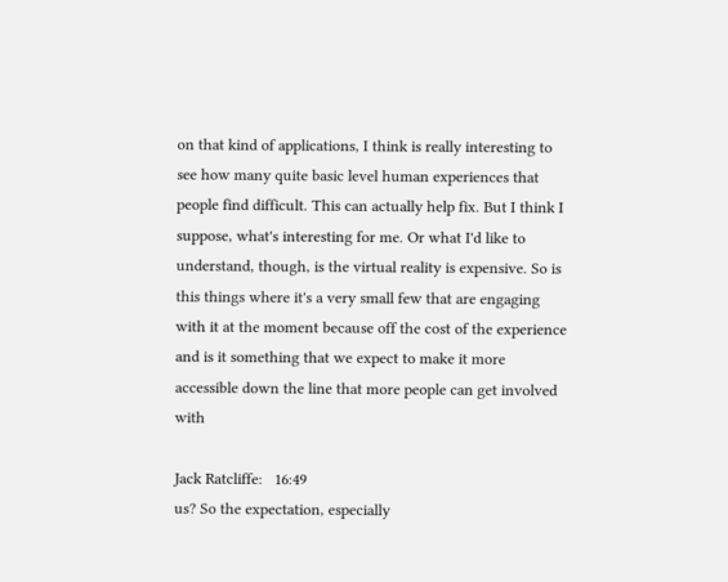on that kind of applications, I think is really interesting to see how many quite basic level human experiences that people find difficult. This can actually help fix. But I think I suppose, what's interesting for me. Or what I'd like to understand, though, is the virtual reality is expensive. So is this things where it's a very small few that are engaging with it at the moment because off the cost of the experience and is it something that we expect to make it more accessible down the line that more people can get involved with

Jack Ratcliffe:   16:49
us? So the expectation, especially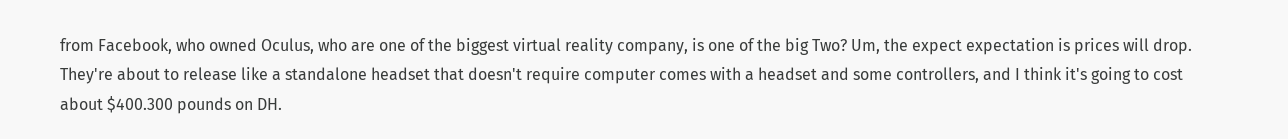from Facebook, who owned Oculus, who are one of the biggest virtual reality company, is one of the big Two? Um, the expect expectation is prices will drop. They're about to release like a standalone headset that doesn't require computer comes with a headset and some controllers, and I think it's going to cost about $400.300 pounds on DH.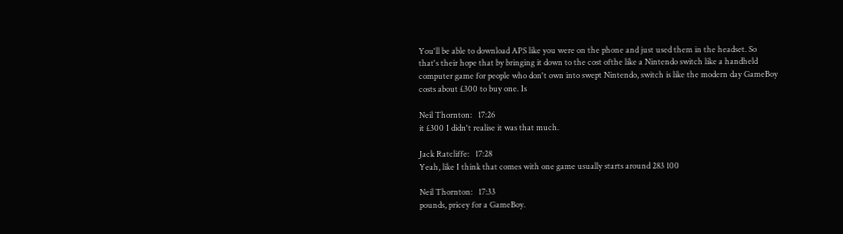You'll be able to download APS like you were on the phone and just used them in the headset. So that's their hope that by bringing it down to the cost ofthe like a Nintendo switch like a handheld computer game for people who don't own into swept Nintendo, switch is like the modern day GameBoy costs about £300 to buy one. Is

Neil Thornton:   17:26
it £300 I didn't realise it was that much.

Jack Ratcliffe:   17:28
Yeah, like I think that comes with one game usually starts around 283 100

Neil Thornton:   17:33
pounds, pricey for a GameBoy.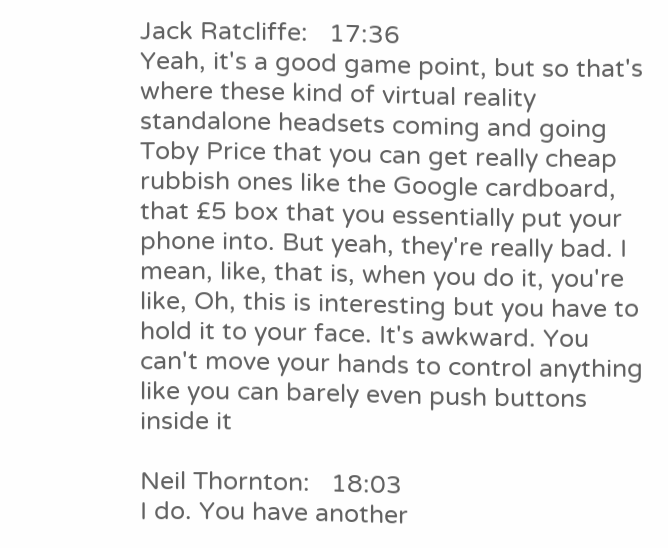Jack Ratcliffe:   17:36
Yeah, it's a good game point, but so that's where these kind of virtual reality standalone headsets coming and going Toby Price that you can get really cheap rubbish ones like the Google cardboard, that £5 box that you essentially put your phone into. But yeah, they're really bad. I mean, like, that is, when you do it, you're like, Oh, this is interesting but you have to hold it to your face. It's awkward. You can't move your hands to control anything like you can barely even push buttons inside it

Neil Thornton:   18:03
I do. You have another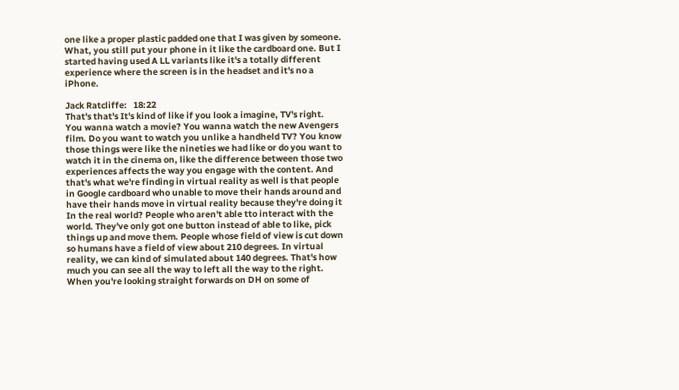one like a proper plastic padded one that I was given by someone. What, you still put your phone in it like the cardboard one. But I started having used A LL variants like it's a totally different experience where the screen is in the headset and it's no a iPhone.

Jack Ratcliffe:   18:22
That's that's It's kind of like if you look a imagine, TV's right. You wanna watch a movie? You wanna watch the new Avengers film. Do you want to watch you unlike a handheld TV? You know those things were like the nineties we had like or do you want to watch it in the cinema on, like the difference between those two experiences affects the way you engage with the content. And that's what we're finding in virtual reality as well is that people in Google cardboard who unable to move their hands around and have their hands move in virtual reality because they're doing it In the real world? People who aren't able tto interact with the world. They've only got one button instead of able to like, pick things up and move them. People whose field of view is cut down so humans have a field of view about 210 degrees. In virtual reality, we can kind of simulated about 140 degrees. That's how much you can see all the way to left all the way to the right. When you're looking straight forwards on DH on some of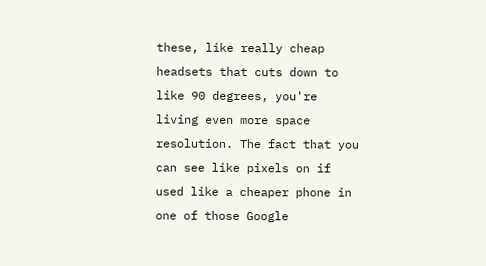these, like really cheap headsets that cuts down to like 90 degrees, you're living even more space resolution. The fact that you can see like pixels on if used like a cheaper phone in one of those Google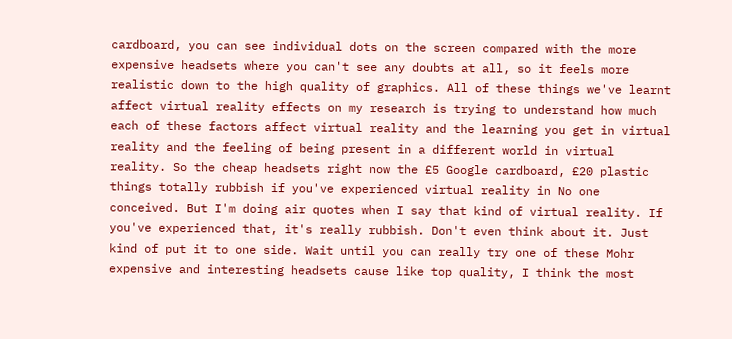cardboard, you can see individual dots on the screen compared with the more expensive headsets where you can't see any doubts at all, so it feels more realistic down to the high quality of graphics. All of these things we've learnt affect virtual reality effects on my research is trying to understand how much each of these factors affect virtual reality and the learning you get in virtual reality and the feeling of being present in a different world in virtual reality. So the cheap headsets right now the £5 Google cardboard, £20 plastic things totally rubbish if you've experienced virtual reality in No one conceived. But I'm doing air quotes when I say that kind of virtual reality. If you've experienced that, it's really rubbish. Don't even think about it. Just kind of put it to one side. Wait until you can really try one of these Mohr expensive and interesting headsets cause like top quality, I think the most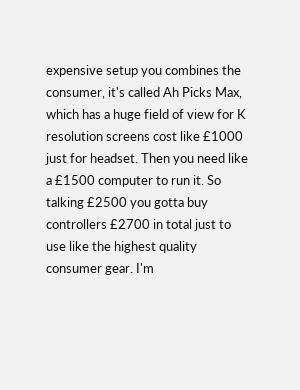expensive setup you combines the consumer, it's called Ah Picks Max, which has a huge field of view for K resolution screens cost like £1000 just for headset. Then you need like a £1500 computer to run it. So talking £2500 you gotta buy controllers £2700 in total just to use like the highest quality consumer gear. I'm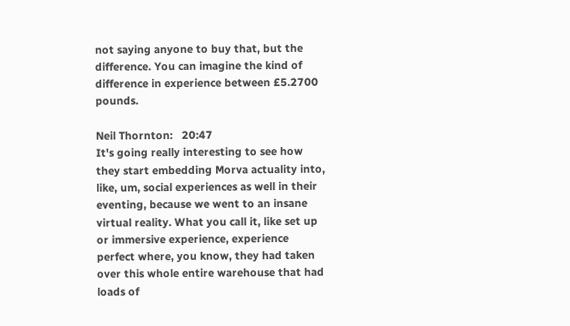not saying anyone to buy that, but the difference. You can imagine the kind of difference in experience between £5.2700 pounds.

Neil Thornton:   20:47
It's going really interesting to see how they start embedding Morva actuality into, like, um, social experiences as well in their eventing, because we went to an insane virtual reality. What you call it, like set up or immersive experience, experience perfect where, you know, they had taken over this whole entire warehouse that had loads of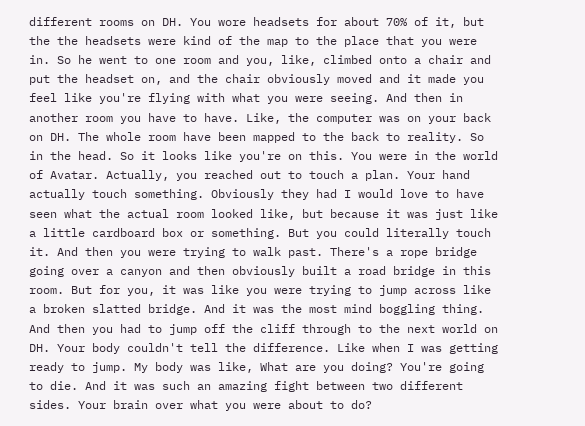different rooms on DH. You wore headsets for about 70% of it, but the the headsets were kind of the map to the place that you were in. So he went to one room and you, like, climbed onto a chair and put the headset on, and the chair obviously moved and it made you feel like you're flying with what you were seeing. And then in another room you have to have. Like, the computer was on your back on DH. The whole room have been mapped to the back to reality. So in the head. So it looks like you're on this. You were in the world of Avatar. Actually, you reached out to touch a plan. Your hand actually touch something. Obviously they had I would love to have seen what the actual room looked like, but because it was just like a little cardboard box or something. But you could literally touch it. And then you were trying to walk past. There's a rope bridge going over a canyon and then obviously built a road bridge in this room. But for you, it was like you were trying to jump across like a broken slatted bridge. And it was the most mind boggling thing. And then you had to jump off the cliff through to the next world on DH. Your body couldn't tell the difference. Like when I was getting ready to jump. My body was like, What are you doing? You're going to die. And it was such an amazing fight between two different sides. Your brain over what you were about to do?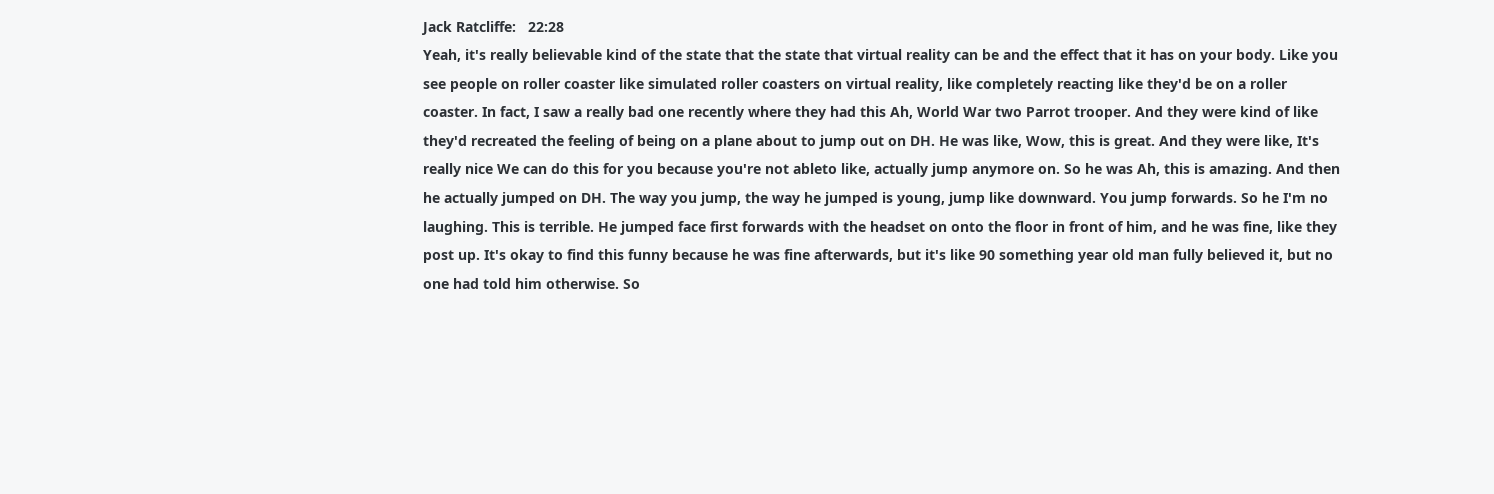Jack Ratcliffe:   22:28
Yeah, it's really believable kind of the state that the state that virtual reality can be and the effect that it has on your body. Like you see people on roller coaster like simulated roller coasters on virtual reality, like completely reacting like they'd be on a roller coaster. In fact, I saw a really bad one recently where they had this Ah, World War two Parrot trooper. And they were kind of like they'd recreated the feeling of being on a plane about to jump out on DH. He was like, Wow, this is great. And they were like, It's really nice We can do this for you because you're not ableto like, actually jump anymore on. So he was Ah, this is amazing. And then he actually jumped on DH. The way you jump, the way he jumped is young, jump like downward. You jump forwards. So he I'm no laughing. This is terrible. He jumped face first forwards with the headset on onto the floor in front of him, and he was fine, like they post up. It's okay to find this funny because he was fine afterwards, but it's like 90 something year old man fully believed it, but no one had told him otherwise. So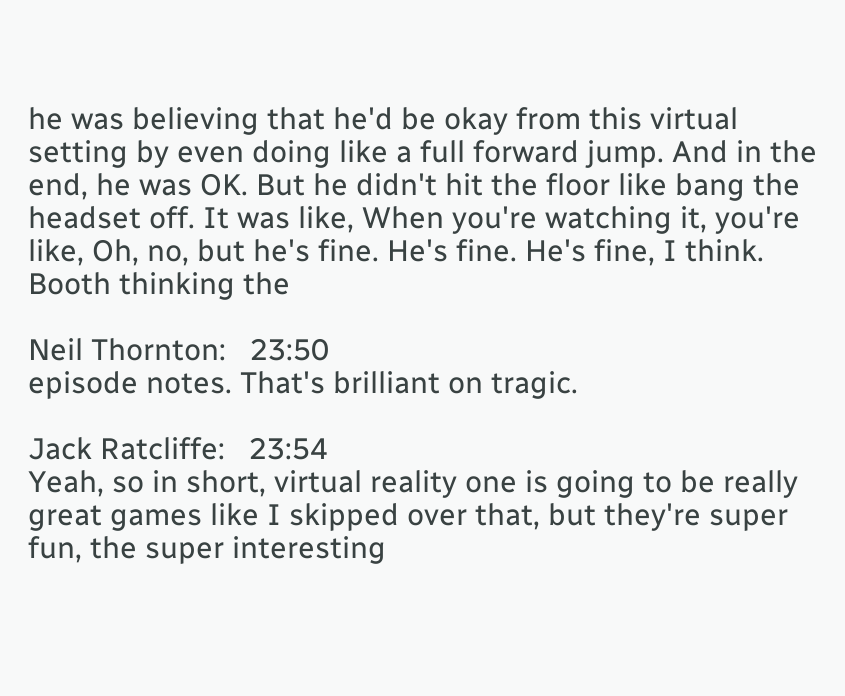he was believing that he'd be okay from this virtual setting by even doing like a full forward jump. And in the end, he was OK. But he didn't hit the floor like bang the headset off. It was like, When you're watching it, you're like, Oh, no, but he's fine. He's fine. He's fine, I think. Booth thinking the

Neil Thornton:   23:50
episode notes. That's brilliant on tragic.

Jack Ratcliffe:   23:54
Yeah, so in short, virtual reality one is going to be really great games like I skipped over that, but they're super fun, the super interesting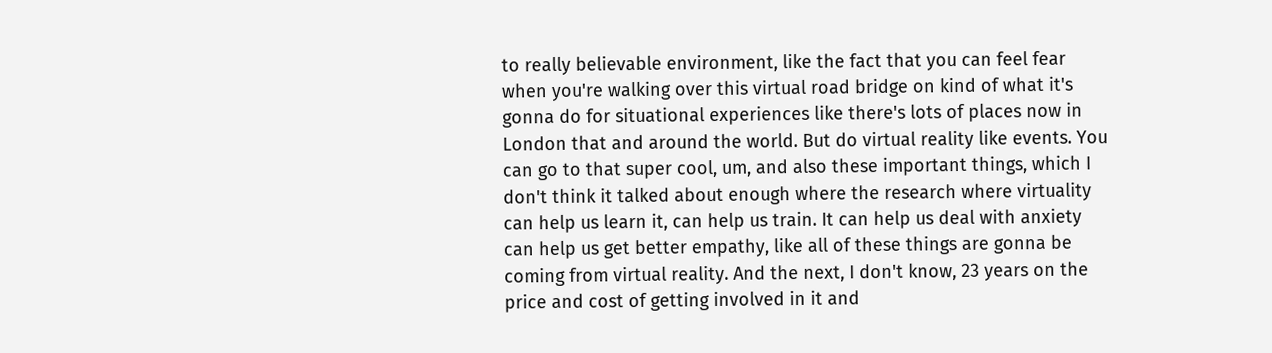to really believable environment, like the fact that you can feel fear when you're walking over this virtual road bridge on kind of what it's gonna do for situational experiences like there's lots of places now in London that and around the world. But do virtual reality like events. You can go to that super cool, um, and also these important things, which I don't think it talked about enough where the research where virtuality can help us learn it, can help us train. It can help us deal with anxiety can help us get better empathy, like all of these things are gonna be coming from virtual reality. And the next, I don't know, 23 years on the price and cost of getting involved in it and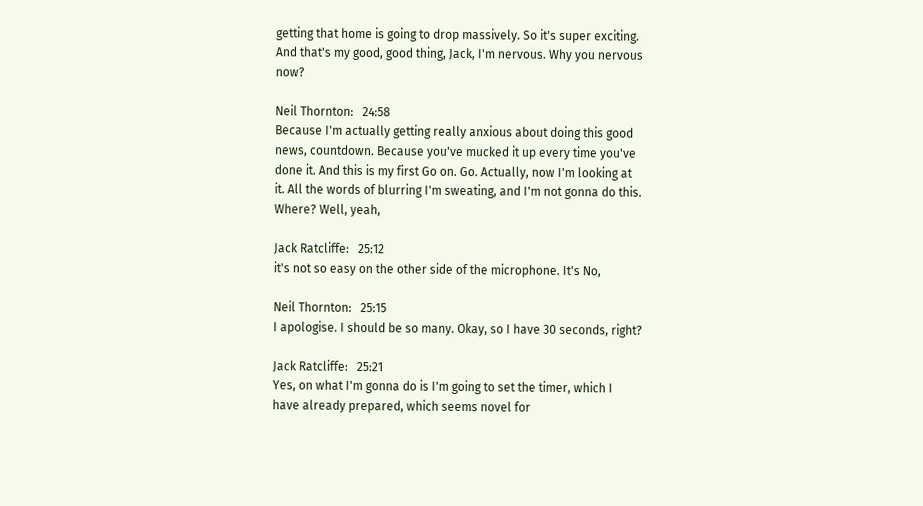getting that home is going to drop massively. So it's super exciting. And that's my good, good thing, Jack, I'm nervous. Why you nervous now?

Neil Thornton:   24:58
Because I'm actually getting really anxious about doing this good news, countdown. Because you've mucked it up every time you've done it. And this is my first Go on. Go. Actually, now I'm looking at it. All the words of blurring I'm sweating, and I'm not gonna do this. Where? Well, yeah,

Jack Ratcliffe:   25:12
it's not so easy on the other side of the microphone. It's No,

Neil Thornton:   25:15
I apologise. I should be so many. Okay, so I have 30 seconds, right?

Jack Ratcliffe:   25:21
Yes, on what I'm gonna do is I'm going to set the timer, which I have already prepared, which seems novel for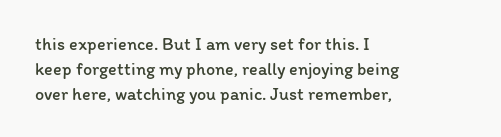this experience. But I am very set for this. I keep forgetting my phone, really enjoying being over here, watching you panic. Just remember,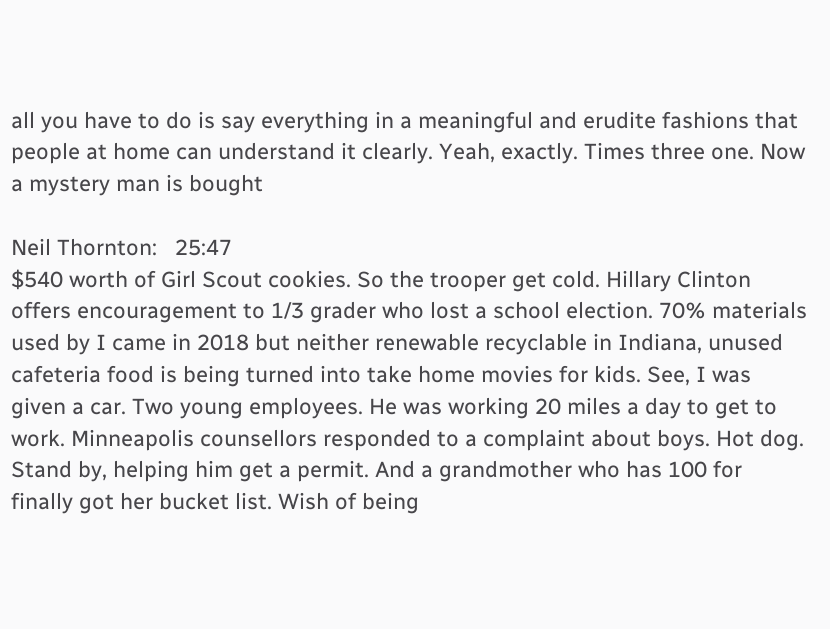all you have to do is say everything in a meaningful and erudite fashions that people at home can understand it clearly. Yeah, exactly. Times three one. Now a mystery man is bought

Neil Thornton:   25:47
$540 worth of Girl Scout cookies. So the trooper get cold. Hillary Clinton offers encouragement to 1/3 grader who lost a school election. 70% materials used by I came in 2018 but neither renewable recyclable in Indiana, unused cafeteria food is being turned into take home movies for kids. See, I was given a car. Two young employees. He was working 20 miles a day to get to work. Minneapolis counsellors responded to a complaint about boys. Hot dog. Stand by, helping him get a permit. And a grandmother who has 100 for finally got her bucket list. Wish of being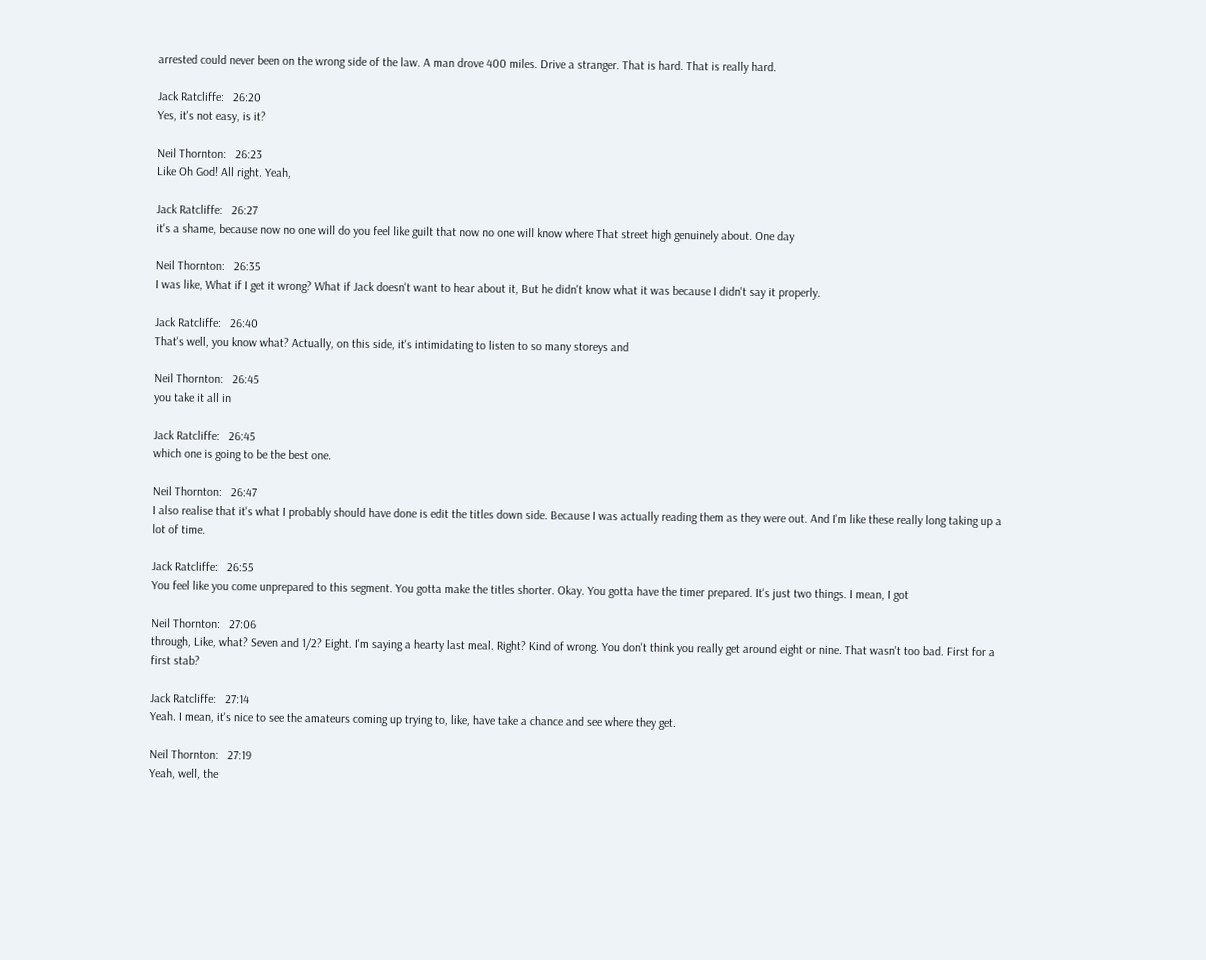arrested could never been on the wrong side of the law. A man drove 400 miles. Drive a stranger. That is hard. That is really hard.

Jack Ratcliffe:   26:20
Yes, it's not easy, is it?

Neil Thornton:   26:23
Like Oh God! All right. Yeah,

Jack Ratcliffe:   26:27
it's a shame, because now no one will do you feel like guilt that now no one will know where That street high genuinely about. One day

Neil Thornton:   26:35
I was like, What if I get it wrong? What if Jack doesn't want to hear about it, But he didn't know what it was because I didn't say it properly.

Jack Ratcliffe:   26:40
That's well, you know what? Actually, on this side, it's intimidating to listen to so many storeys and

Neil Thornton:   26:45
you take it all in

Jack Ratcliffe:   26:45
which one is going to be the best one.

Neil Thornton:   26:47
I also realise that it's what I probably should have done is edit the titles down side. Because I was actually reading them as they were out. And I'm like these really long taking up a lot of time.

Jack Ratcliffe:   26:55
You feel like you come unprepared to this segment. You gotta make the titles shorter. Okay. You gotta have the timer prepared. It's just two things. I mean, I got

Neil Thornton:   27:06
through, Like, what? Seven and 1/2? Eight. I'm saying a hearty last meal. Right? Kind of wrong. You don't think you really get around eight or nine. That wasn't too bad. First for a first stab?

Jack Ratcliffe:   27:14
Yeah. I mean, it's nice to see the amateurs coming up trying to, like, have take a chance and see where they get.

Neil Thornton:   27:19
Yeah, well, the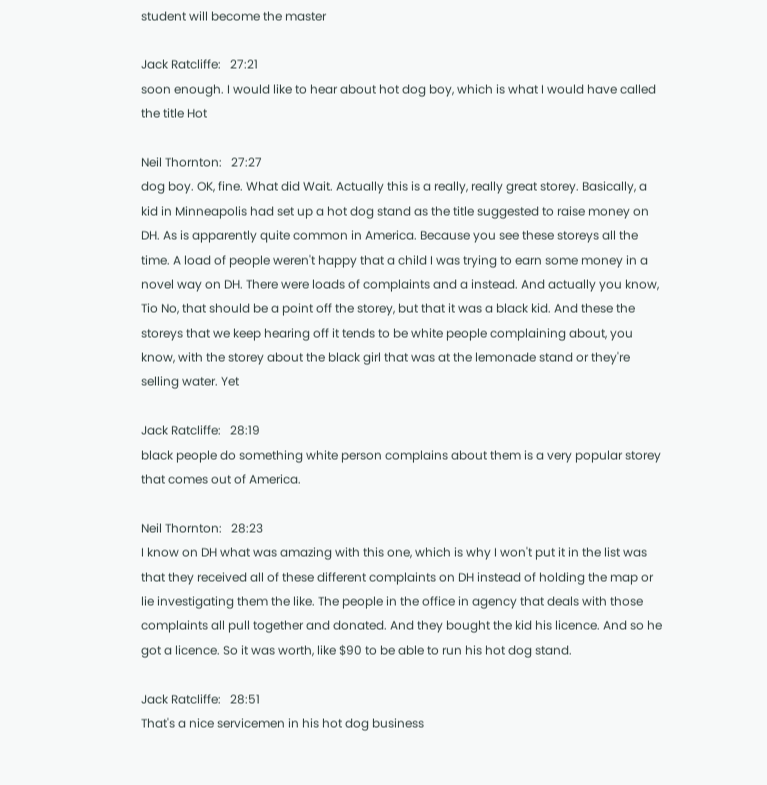student will become the master

Jack Ratcliffe:   27:21
soon enough. I would like to hear about hot dog boy, which is what I would have called the title Hot

Neil Thornton:   27:27
dog boy. OK, fine. What did Wait. Actually this is a really, really great storey. Basically, a kid in Minneapolis had set up a hot dog stand as the title suggested to raise money on DH. As is apparently quite common in America. Because you see these storeys all the time. A load of people weren't happy that a child I was trying to earn some money in a novel way on DH. There were loads of complaints and a instead. And actually you know, Tio No, that should be a point off the storey, but that it was a black kid. And these the storeys that we keep hearing off it tends to be white people complaining about, you know, with the storey about the black girl that was at the lemonade stand or they're selling water. Yet

Jack Ratcliffe:   28:19
black people do something white person complains about them is a very popular storey that comes out of America.

Neil Thornton:   28:23
I know on DH what was amazing with this one, which is why I won't put it in the list was that they received all of these different complaints on DH instead of holding the map or lie investigating them the like. The people in the office in agency that deals with those complaints all pull together and donated. And they bought the kid his licence. And so he got a licence. So it was worth, like $90 to be able to run his hot dog stand.

Jack Ratcliffe:   28:51
That's a nice servicemen in his hot dog business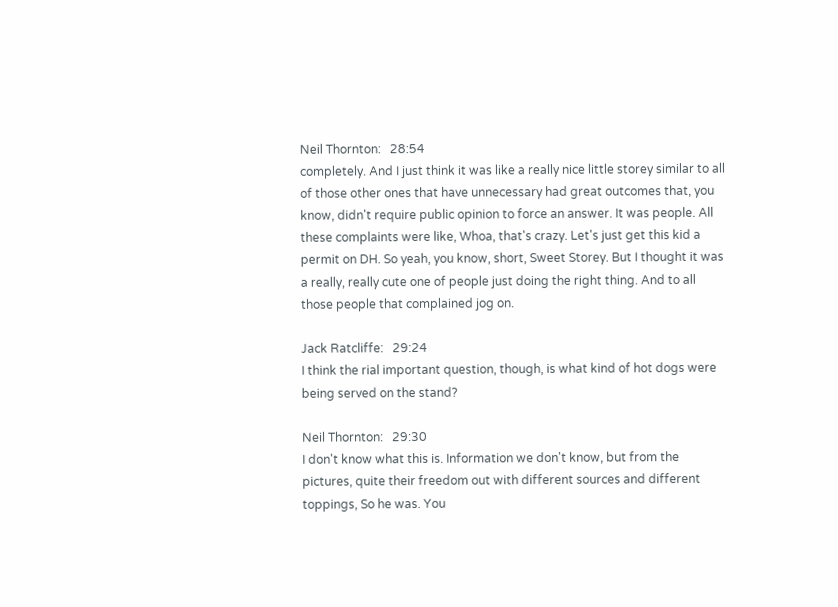Neil Thornton:   28:54
completely. And I just think it was like a really nice little storey similar to all of those other ones that have unnecessary had great outcomes that, you know, didn't require public opinion to force an answer. It was people. All these complaints were like, Whoa, that's crazy. Let's just get this kid a permit on DH. So yeah, you know, short, Sweet Storey. But I thought it was a really, really cute one of people just doing the right thing. And to all those people that complained jog on.

Jack Ratcliffe:   29:24
I think the rial important question, though, is what kind of hot dogs were being served on the stand?

Neil Thornton:   29:30
I don't know what this is. Information we don't know, but from the pictures, quite their freedom out with different sources and different toppings, So he was. You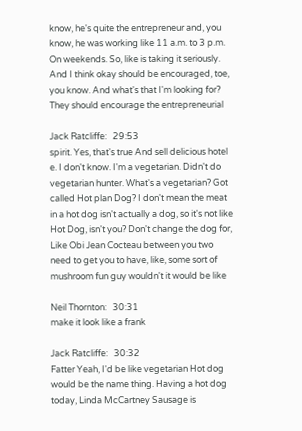know, he's quite the entrepreneur and, you know, he was working like 11 a.m. to 3 p.m. On weekends. So, like is taking it seriously. And I think okay should be encouraged, toe, you know. And what's that I'm looking for? They should encourage the entrepreneurial

Jack Ratcliffe:   29:53
spirit. Yes, that's true And sell delicious hotel e. I don't know. I'm a vegetarian. Didn't do vegetarian hunter. What's a vegetarian? Got called Hot plan Dog? I don't mean the meat in a hot dog isn't actually a dog, so it's not like Hot Dog, isn't you? Don't change the dog for, Like Obi Jean Cocteau between you two need to get you to have, like, some sort of mushroom fun guy wouldn't it would be like

Neil Thornton:   30:31
make it look like a frank

Jack Ratcliffe:   30:32
Fatter Yeah, I'd be like vegetarian Hot dog would be the name thing. Having a hot dog today, Linda McCartney Sausage is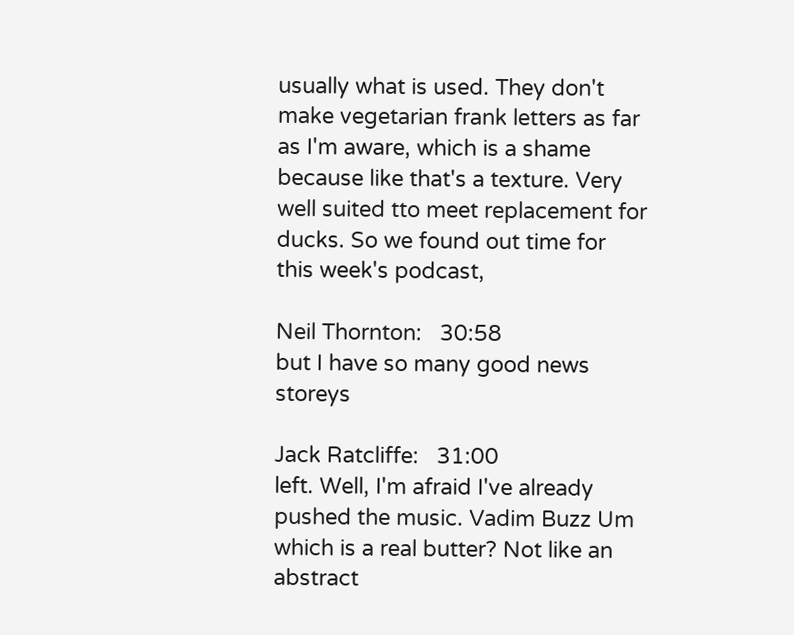usually what is used. They don't make vegetarian frank letters as far as I'm aware, which is a shame because like that's a texture. Very well suited tto meet replacement for ducks. So we found out time for this week's podcast,

Neil Thornton:   30:58
but I have so many good news storeys

Jack Ratcliffe:   31:00
left. Well, I'm afraid I've already pushed the music. Vadim Buzz Um which is a real butter? Not like an abstract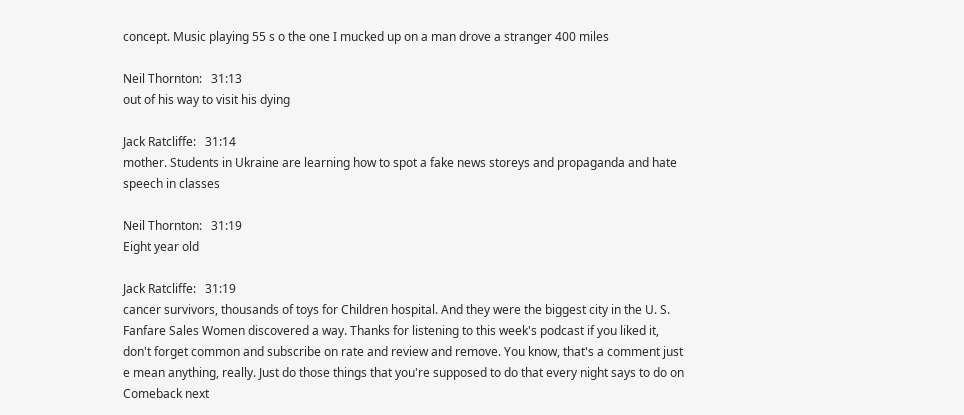concept. Music playing 55 s o the one I mucked up on a man drove a stranger 400 miles

Neil Thornton:   31:13
out of his way to visit his dying

Jack Ratcliffe:   31:14
mother. Students in Ukraine are learning how to spot a fake news storeys and propaganda and hate speech in classes

Neil Thornton:   31:19
Eight year old

Jack Ratcliffe:   31:19
cancer survivors, thousands of toys for Children hospital. And they were the biggest city in the U. S. Fanfare Sales Women discovered a way. Thanks for listening to this week's podcast if you liked it, don't forget common and subscribe on rate and review and remove. You know, that's a comment just e mean anything, really. Just do those things that you're supposed to do that every night says to do on Comeback next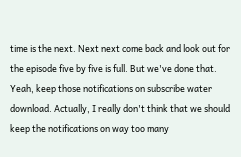time is the next. Next next come back and look out for the episode five by five is full. But we've done that. Yeah, keep those notifications on subscribe water download. Actually, I really don't think that we should keep the notifications on way too many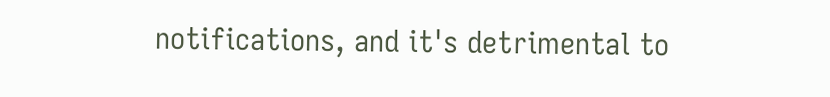notifications, and it's detrimental to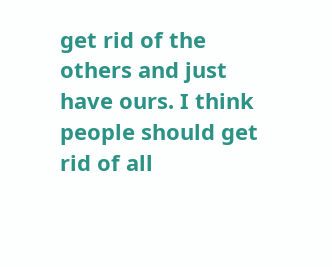get rid of the others and just have ours. I think people should get rid of all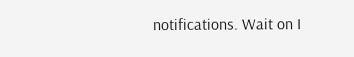notifications. Wait on I